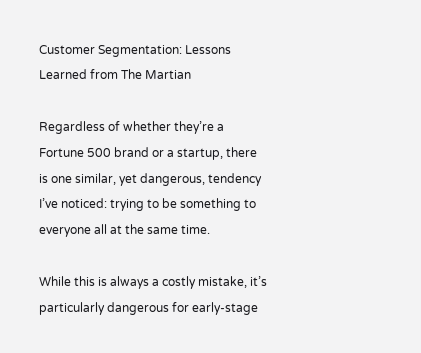Customer Segmentation: Lessons Learned from The Martian

Regardless of whether they’re a Fortune 500 brand or a startup, there is one similar, yet dangerous, tendency I’ve noticed: trying to be something to everyone all at the same time.

While this is always a costly mistake, it’s particularly dangerous for early-stage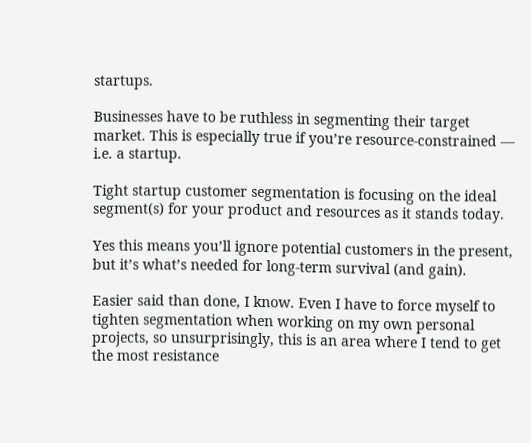startups.

Businesses have to be ruthless in segmenting their target market. This is especially true if you’re resource-constrained — i.e. a startup.

Tight startup customer segmentation is focusing on the ideal segment(s) for your product and resources as it stands today.

Yes this means you’ll ignore potential customers in the present, but it’s what’s needed for long-term survival (and gain).

Easier said than done, I know. Even I have to force myself to tighten segmentation when working on my own personal projects, so unsurprisingly, this is an area where I tend to get the most resistance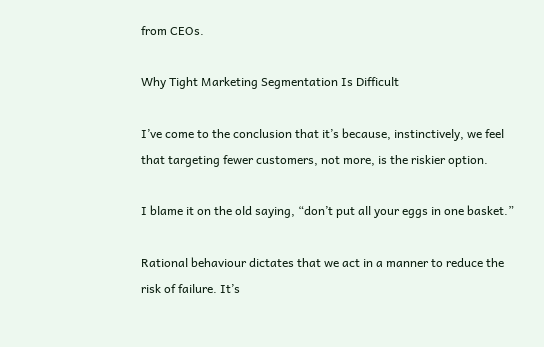from CEOs.

Why Tight Marketing Segmentation Is Difficult

I’ve come to the conclusion that it’s because, instinctively, we feel that targeting fewer customers, not more, is the riskier option.

I blame it on the old saying, “don’t put all your eggs in one basket.”

Rational behaviour dictates that we act in a manner to reduce the risk of failure. It’s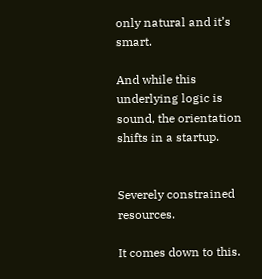only natural and it’s smart.

And while this underlying logic is sound, the orientation shifts in a startup.


Severely constrained resources.

It comes down to this.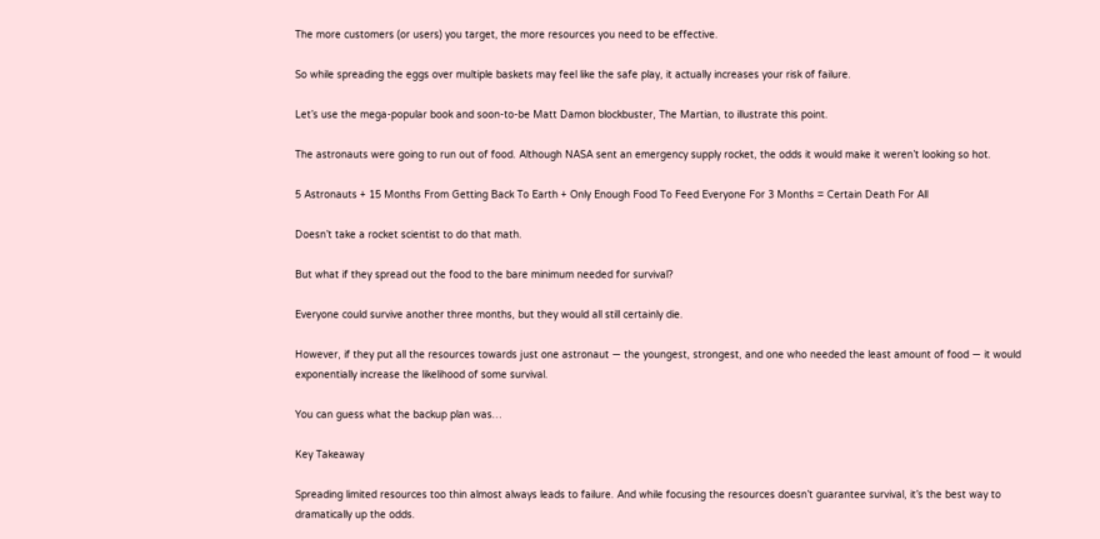The more customers (or users) you target, the more resources you need to be effective.

So while spreading the eggs over multiple baskets may feel like the safe play, it actually increases your risk of failure.

Let’s use the mega-popular book and soon-to-be Matt Damon blockbuster, The Martian, to illustrate this point.

The astronauts were going to run out of food. Although NASA sent an emergency supply rocket, the odds it would make it weren’t looking so hot.

5 Astronauts + 15 Months From Getting Back To Earth + Only Enough Food To Feed Everyone For 3 Months = Certain Death For All

Doesn’t take a rocket scientist to do that math.

But what if they spread out the food to the bare minimum needed for survival?

Everyone could survive another three months, but they would all still certainly die.

However, if they put all the resources towards just one astronaut — the youngest, strongest, and one who needed the least amount of food — it would exponentially increase the likelihood of some survival.

You can guess what the backup plan was…

Key Takeaway

Spreading limited resources too thin almost always leads to failure. And while focusing the resources doesn’t guarantee survival, it’s the best way to dramatically up the odds.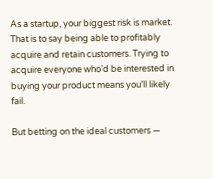As a startup, your biggest risk is market. That is to say being able to profitably acquire and retain customers. Trying to acquire everyone who’d be interested in buying your product means you’ll likely fail.

But betting on the ideal customers —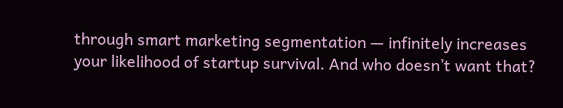through smart marketing segmentation — infinitely increases your likelihood of startup survival. And who doesn’t want that?